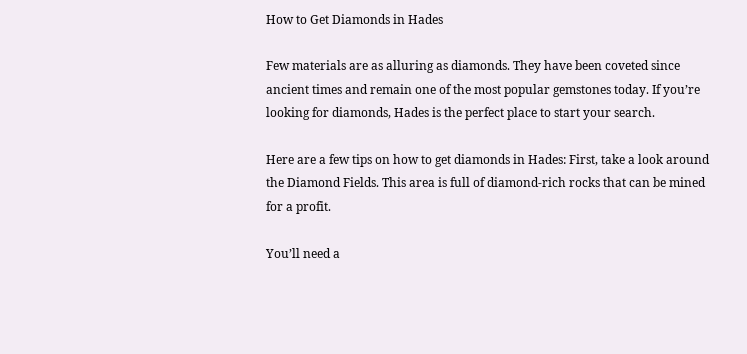How to Get Diamonds in Hades

Few materials are as alluring as diamonds. They have been coveted since ancient times and remain one of the most popular gemstones today. If you’re looking for diamonds, Hades is the perfect place to start your search.

Here are a few tips on how to get diamonds in Hades: First, take a look around the Diamond Fields. This area is full of diamond-rich rocks that can be mined for a profit.

You’ll need a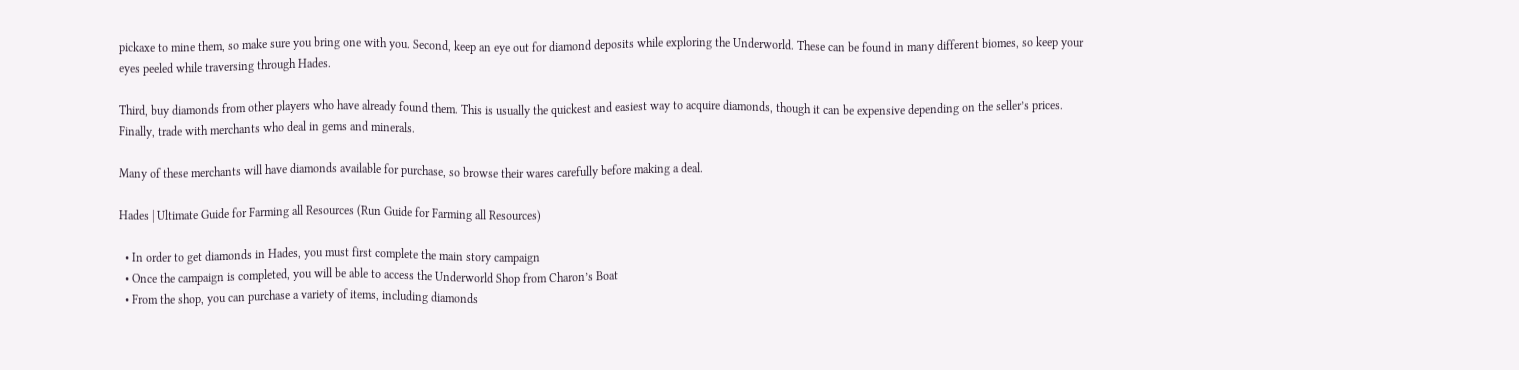pickaxe to mine them, so make sure you bring one with you. Second, keep an eye out for diamond deposits while exploring the Underworld. These can be found in many different biomes, so keep your eyes peeled while traversing through Hades.

Third, buy diamonds from other players who have already found them. This is usually the quickest and easiest way to acquire diamonds, though it can be expensive depending on the seller’s prices. Finally, trade with merchants who deal in gems and minerals.

Many of these merchants will have diamonds available for purchase, so browse their wares carefully before making a deal.

Hades | Ultimate Guide for Farming all Resources (Run Guide for Farming all Resources)

  • In order to get diamonds in Hades, you must first complete the main story campaign
  • Once the campaign is completed, you will be able to access the Underworld Shop from Charon’s Boat
  • From the shop, you can purchase a variety of items, including diamonds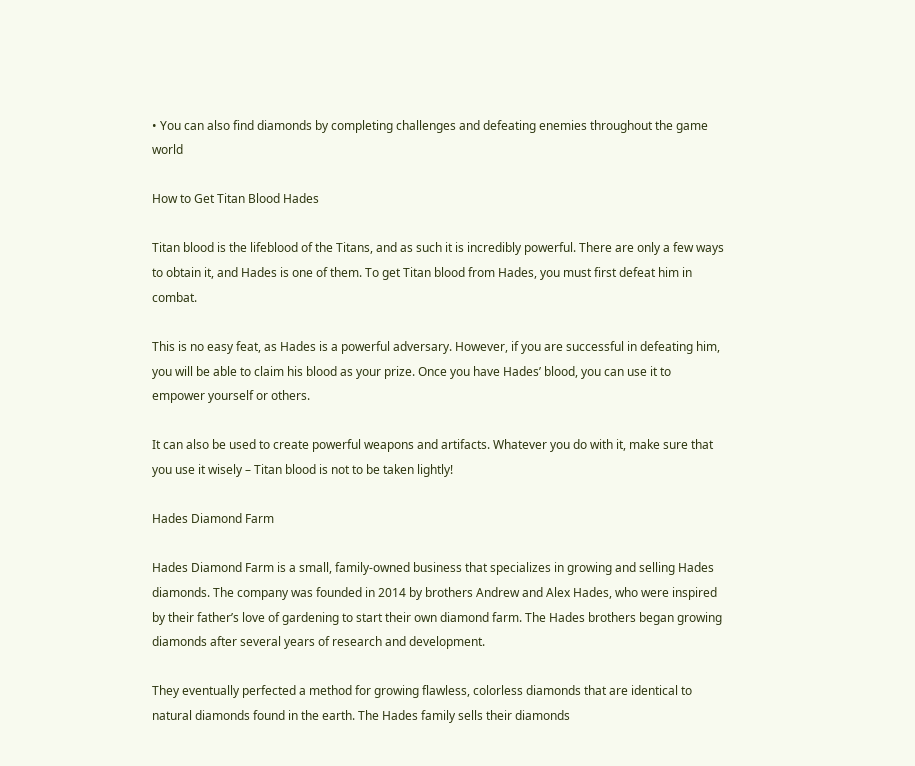• You can also find diamonds by completing challenges and defeating enemies throughout the game world

How to Get Titan Blood Hades

Titan blood is the lifeblood of the Titans, and as such it is incredibly powerful. There are only a few ways to obtain it, and Hades is one of them. To get Titan blood from Hades, you must first defeat him in combat.

This is no easy feat, as Hades is a powerful adversary. However, if you are successful in defeating him, you will be able to claim his blood as your prize. Once you have Hades’ blood, you can use it to empower yourself or others.

It can also be used to create powerful weapons and artifacts. Whatever you do with it, make sure that you use it wisely – Titan blood is not to be taken lightly!

Hades Diamond Farm

Hades Diamond Farm is a small, family-owned business that specializes in growing and selling Hades diamonds. The company was founded in 2014 by brothers Andrew and Alex Hades, who were inspired by their father’s love of gardening to start their own diamond farm. The Hades brothers began growing diamonds after several years of research and development.

They eventually perfected a method for growing flawless, colorless diamonds that are identical to natural diamonds found in the earth. The Hades family sells their diamonds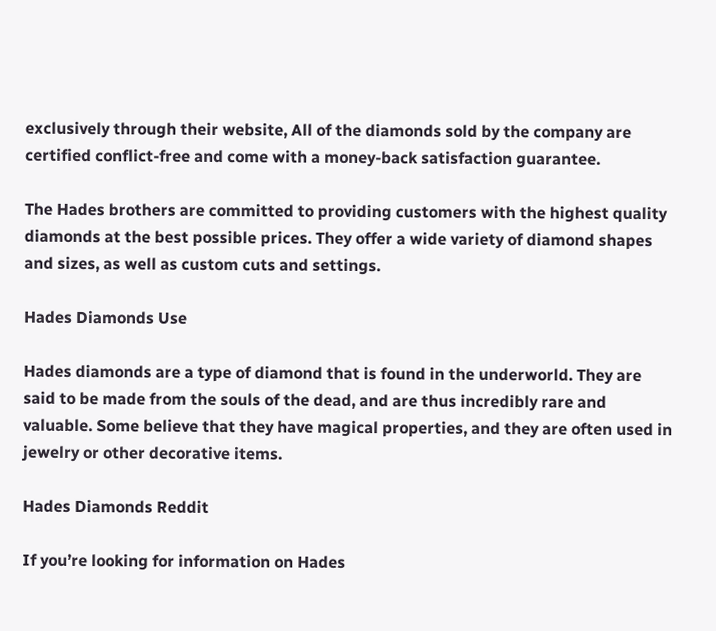exclusively through their website, All of the diamonds sold by the company are certified conflict-free and come with a money-back satisfaction guarantee.

The Hades brothers are committed to providing customers with the highest quality diamonds at the best possible prices. They offer a wide variety of diamond shapes and sizes, as well as custom cuts and settings.

Hades Diamonds Use

Hades diamonds are a type of diamond that is found in the underworld. They are said to be made from the souls of the dead, and are thus incredibly rare and valuable. Some believe that they have magical properties, and they are often used in jewelry or other decorative items.

Hades Diamonds Reddit

If you’re looking for information on Hades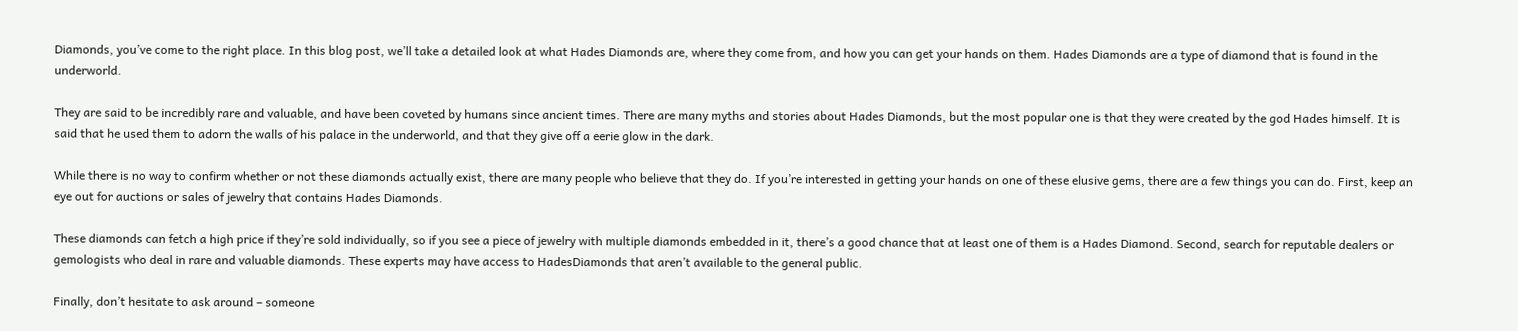Diamonds, you’ve come to the right place. In this blog post, we’ll take a detailed look at what Hades Diamonds are, where they come from, and how you can get your hands on them. Hades Diamonds are a type of diamond that is found in the underworld.

They are said to be incredibly rare and valuable, and have been coveted by humans since ancient times. There are many myths and stories about Hades Diamonds, but the most popular one is that they were created by the god Hades himself. It is said that he used them to adorn the walls of his palace in the underworld, and that they give off a eerie glow in the dark.

While there is no way to confirm whether or not these diamonds actually exist, there are many people who believe that they do. If you’re interested in getting your hands on one of these elusive gems, there are a few things you can do. First, keep an eye out for auctions or sales of jewelry that contains Hades Diamonds.

These diamonds can fetch a high price if they’re sold individually, so if you see a piece of jewelry with multiple diamonds embedded in it, there’s a good chance that at least one of them is a Hades Diamond. Second, search for reputable dealers or gemologists who deal in rare and valuable diamonds. These experts may have access to HadesDiamonds that aren’t available to the general public.

Finally, don’t hesitate to ask around – someone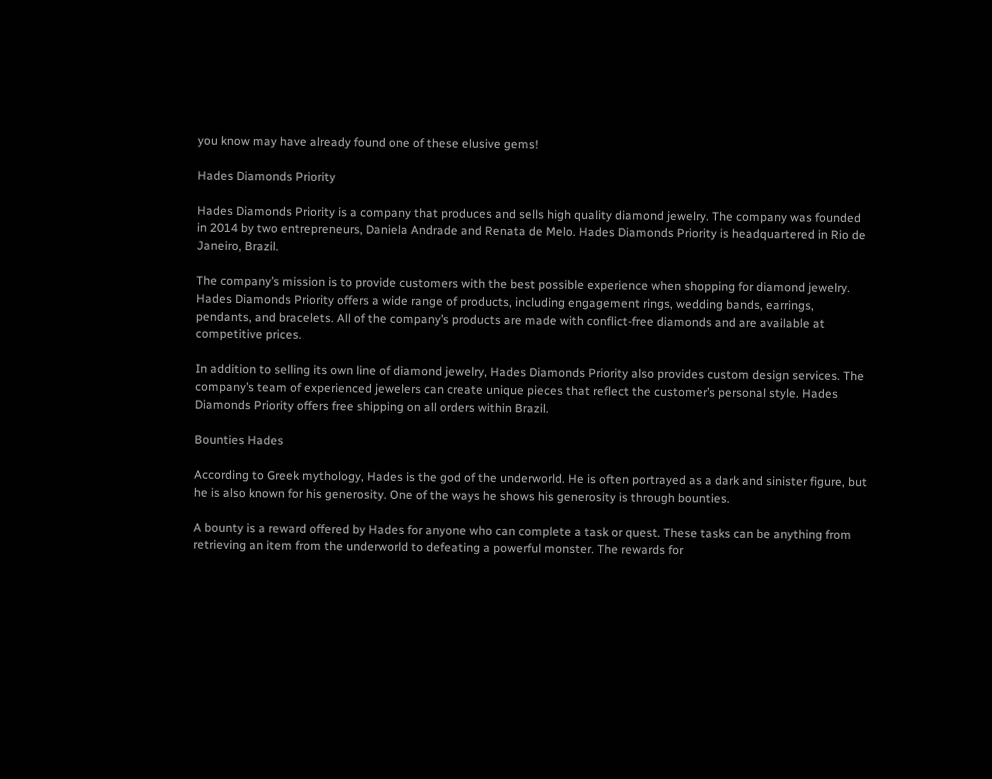you know may have already found one of these elusive gems!

Hades Diamonds Priority

Hades Diamonds Priority is a company that produces and sells high quality diamond jewelry. The company was founded in 2014 by two entrepreneurs, Daniela Andrade and Renata de Melo. Hades Diamonds Priority is headquartered in Rio de Janeiro, Brazil.

The company’s mission is to provide customers with the best possible experience when shopping for diamond jewelry. Hades Diamonds Priority offers a wide range of products, including engagement rings, wedding bands, earrings, pendants, and bracelets. All of the company’s products are made with conflict-free diamonds and are available at competitive prices.

In addition to selling its own line of diamond jewelry, Hades Diamonds Priority also provides custom design services. The company’s team of experienced jewelers can create unique pieces that reflect the customer’s personal style. Hades Diamonds Priority offers free shipping on all orders within Brazil.

Bounties Hades

According to Greek mythology, Hades is the god of the underworld. He is often portrayed as a dark and sinister figure, but he is also known for his generosity. One of the ways he shows his generosity is through bounties.

A bounty is a reward offered by Hades for anyone who can complete a task or quest. These tasks can be anything from retrieving an item from the underworld to defeating a powerful monster. The rewards for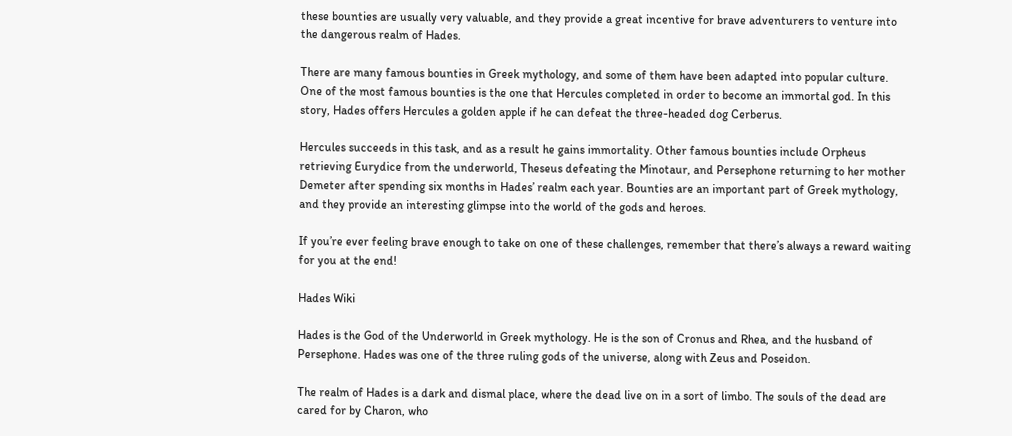these bounties are usually very valuable, and they provide a great incentive for brave adventurers to venture into the dangerous realm of Hades.

There are many famous bounties in Greek mythology, and some of them have been adapted into popular culture. One of the most famous bounties is the one that Hercules completed in order to become an immortal god. In this story, Hades offers Hercules a golden apple if he can defeat the three-headed dog Cerberus.

Hercules succeeds in this task, and as a result he gains immortality. Other famous bounties include Orpheus retrieving Eurydice from the underworld, Theseus defeating the Minotaur, and Persephone returning to her mother Demeter after spending six months in Hades’ realm each year. Bounties are an important part of Greek mythology, and they provide an interesting glimpse into the world of the gods and heroes.

If you’re ever feeling brave enough to take on one of these challenges, remember that there’s always a reward waiting for you at the end!

Hades Wiki

Hades is the God of the Underworld in Greek mythology. He is the son of Cronus and Rhea, and the husband of Persephone. Hades was one of the three ruling gods of the universe, along with Zeus and Poseidon.

The realm of Hades is a dark and dismal place, where the dead live on in a sort of limbo. The souls of the dead are cared for by Charon, who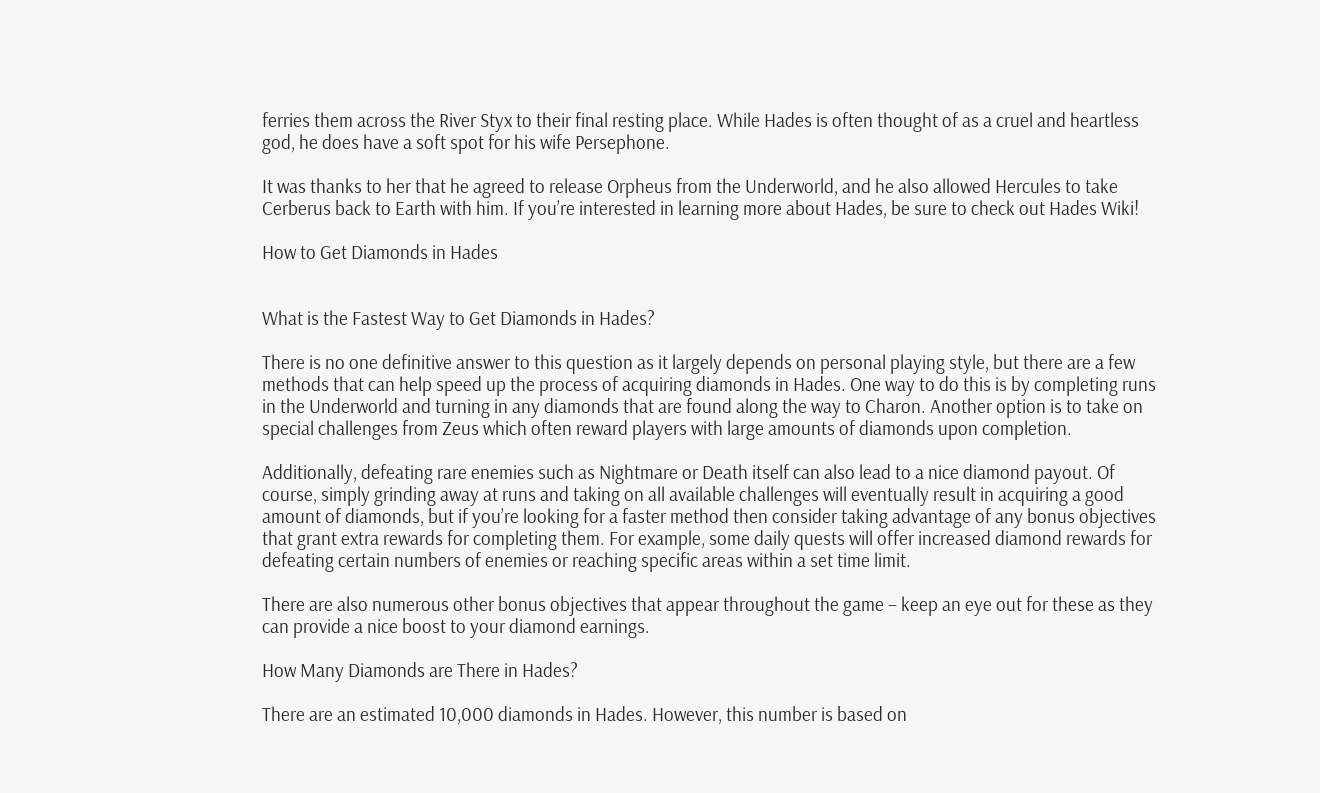ferries them across the River Styx to their final resting place. While Hades is often thought of as a cruel and heartless god, he does have a soft spot for his wife Persephone.

It was thanks to her that he agreed to release Orpheus from the Underworld, and he also allowed Hercules to take Cerberus back to Earth with him. If you’re interested in learning more about Hades, be sure to check out Hades Wiki!

How to Get Diamonds in Hades


What is the Fastest Way to Get Diamonds in Hades?

There is no one definitive answer to this question as it largely depends on personal playing style, but there are a few methods that can help speed up the process of acquiring diamonds in Hades. One way to do this is by completing runs in the Underworld and turning in any diamonds that are found along the way to Charon. Another option is to take on special challenges from Zeus which often reward players with large amounts of diamonds upon completion.

Additionally, defeating rare enemies such as Nightmare or Death itself can also lead to a nice diamond payout. Of course, simply grinding away at runs and taking on all available challenges will eventually result in acquiring a good amount of diamonds, but if you’re looking for a faster method then consider taking advantage of any bonus objectives that grant extra rewards for completing them. For example, some daily quests will offer increased diamond rewards for defeating certain numbers of enemies or reaching specific areas within a set time limit.

There are also numerous other bonus objectives that appear throughout the game – keep an eye out for these as they can provide a nice boost to your diamond earnings.

How Many Diamonds are There in Hades?

There are an estimated 10,000 diamonds in Hades. However, this number is based on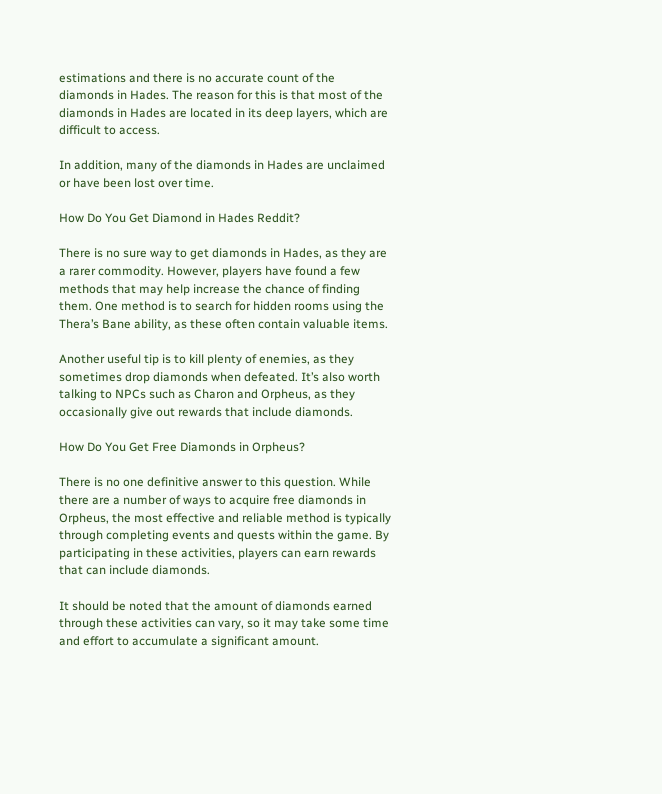estimations and there is no accurate count of the diamonds in Hades. The reason for this is that most of the diamonds in Hades are located in its deep layers, which are difficult to access.

In addition, many of the diamonds in Hades are unclaimed or have been lost over time.

How Do You Get Diamond in Hades Reddit?

There is no sure way to get diamonds in Hades, as they are a rarer commodity. However, players have found a few methods that may help increase the chance of finding them. One method is to search for hidden rooms using the Thera’s Bane ability, as these often contain valuable items.

Another useful tip is to kill plenty of enemies, as they sometimes drop diamonds when defeated. It’s also worth talking to NPCs such as Charon and Orpheus, as they occasionally give out rewards that include diamonds.

How Do You Get Free Diamonds in Orpheus?

There is no one definitive answer to this question. While there are a number of ways to acquire free diamonds in Orpheus, the most effective and reliable method is typically through completing events and quests within the game. By participating in these activities, players can earn rewards that can include diamonds.

It should be noted that the amount of diamonds earned through these activities can vary, so it may take some time and effort to accumulate a significant amount.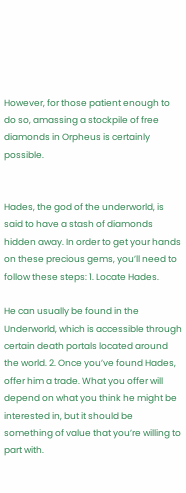However, for those patient enough to do so, amassing a stockpile of free diamonds in Orpheus is certainly possible.


Hades, the god of the underworld, is said to have a stash of diamonds hidden away. In order to get your hands on these precious gems, you’ll need to follow these steps: 1. Locate Hades.

He can usually be found in the Underworld, which is accessible through certain death portals located around the world. 2. Once you’ve found Hades, offer him a trade. What you offer will depend on what you think he might be interested in, but it should be something of value that you’re willing to part with.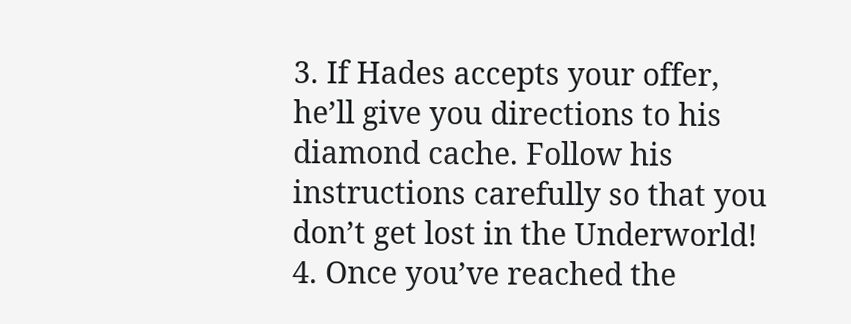3. If Hades accepts your offer, he’ll give you directions to his diamond cache. Follow his instructions carefully so that you don’t get lost in the Underworld! 4. Once you’ve reached the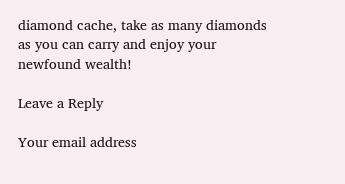diamond cache, take as many diamonds as you can carry and enjoy your newfound wealth!

Leave a Reply

Your email address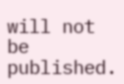will not be published.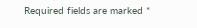Required fields are marked *